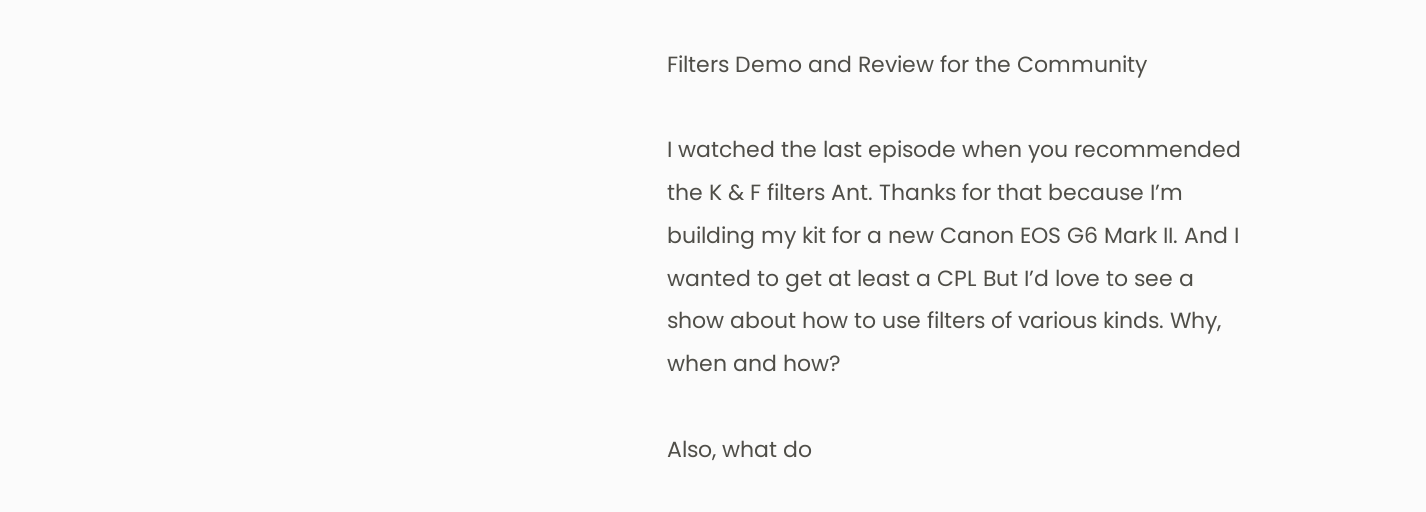Filters Demo and Review for the Community

I watched the last episode when you recommended the K & F filters Ant. Thanks for that because I’m building my kit for a new Canon EOS G6 Mark II. And I wanted to get at least a CPL But I’d love to see a show about how to use filters of various kinds. Why, when and how?

Also, what do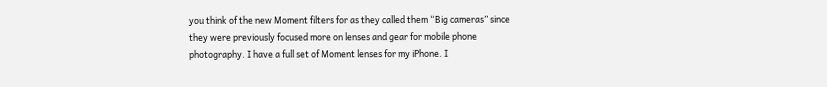you think of the new Moment filters for as they called them “Big cameras” since they were previously focused more on lenses and gear for mobile phone photography. I have a full set of Moment lenses for my iPhone. I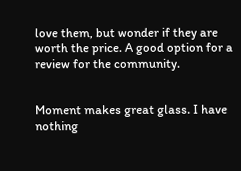love them, but wonder if they are worth the price. A good option for a review for the community.


Moment makes great glass. I have nothing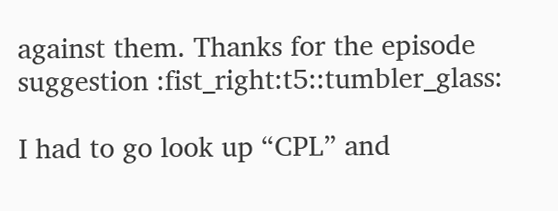against them. Thanks for the episode suggestion :fist_right:t5::tumbler_glass:

I had to go look up “CPL” and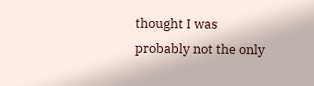thought I was probably not the only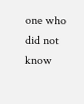one who did not know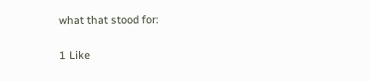what that stood for:

1 Like